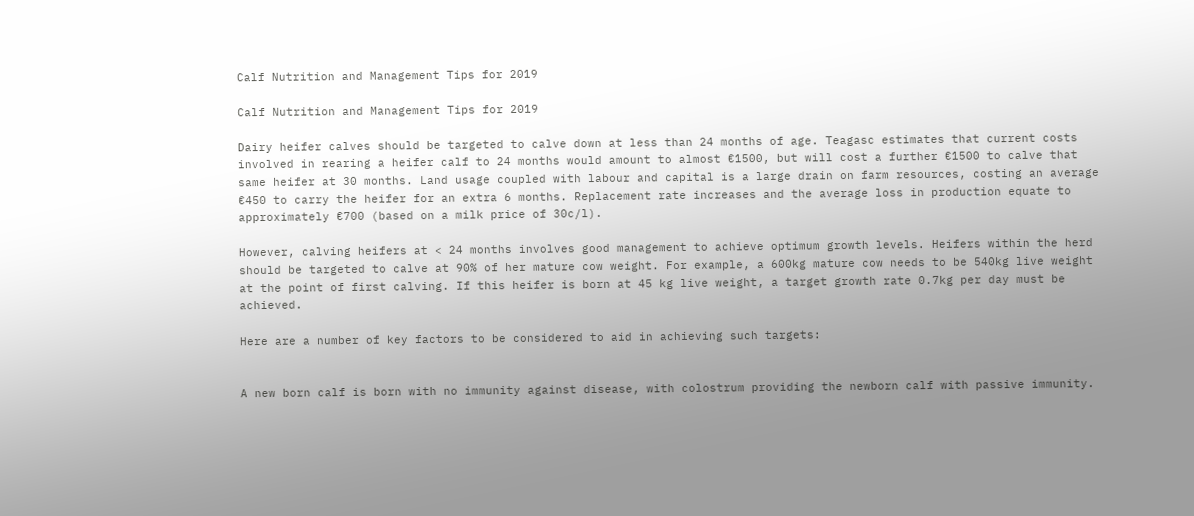Calf Nutrition and Management Tips for 2019

Calf Nutrition and Management Tips for 2019

Dairy heifer calves should be targeted to calve down at less than 24 months of age. Teagasc estimates that current costs involved in rearing a heifer calf to 24 months would amount to almost €1500, but will cost a further €1500 to calve that same heifer at 30 months. Land usage coupled with labour and capital is a large drain on farm resources, costing an average €450 to carry the heifer for an extra 6 months. Replacement rate increases and the average loss in production equate to approximately €700 (based on a milk price of 30c/l).

However, calving heifers at < 24 months involves good management to achieve optimum growth levels. Heifers within the herd should be targeted to calve at 90% of her mature cow weight. For example, a 600kg mature cow needs to be 540kg live weight at the point of first calving. If this heifer is born at 45 kg live weight, a target growth rate 0.7kg per day must be achieved.

Here are a number of key factors to be considered to aid in achieving such targets:


A new born calf is born with no immunity against disease, with colostrum providing the newborn calf with passive immunity.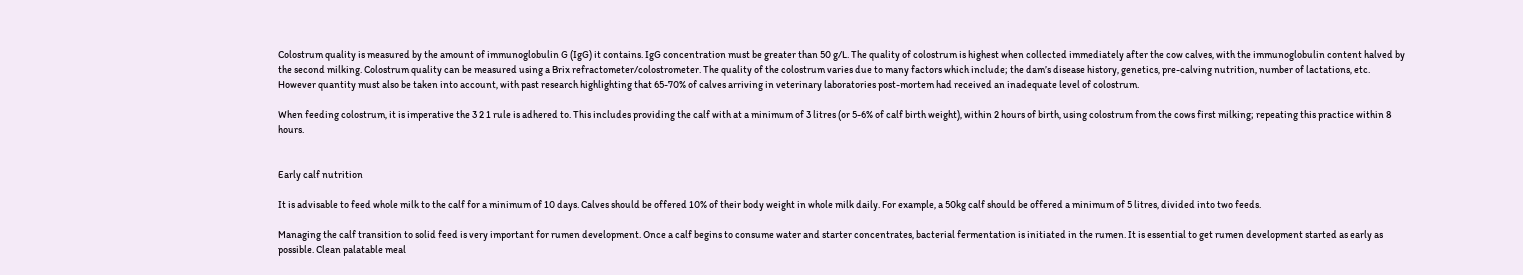Colostrum quality is measured by the amount of immunoglobulin G (IgG) it contains. IgG concentration must be greater than 50 g/L. The quality of colostrum is highest when collected immediately after the cow calves, with the immunoglobulin content halved by the second milking. Colostrum quality can be measured using a Brix refractometer/colostrometer. The quality of the colostrum varies due to many factors which include; the dam’s disease history, genetics, pre-calving nutrition, number of lactations, etc. However quantity must also be taken into account, with past research highlighting that 65-70% of calves arriving in veterinary laboratories post-mortem had received an inadequate level of colostrum.

When feeding colostrum, it is imperative the 3 2 1 rule is adhered to. This includes providing the calf with at a minimum of 3 litres (or 5-6% of calf birth weight), within 2 hours of birth, using colostrum from the cows first milking; repeating this practice within 8 hours.


Early calf nutrition

It is advisable to feed whole milk to the calf for a minimum of 10 days. Calves should be offered 10% of their body weight in whole milk daily. For example, a 50kg calf should be offered a minimum of 5 litres, divided into two feeds.

Managing the calf transition to solid feed is very important for rumen development. Once a calf begins to consume water and starter concentrates, bacterial fermentation is initiated in the rumen. It is essential to get rumen development started as early as possible. Clean palatable meal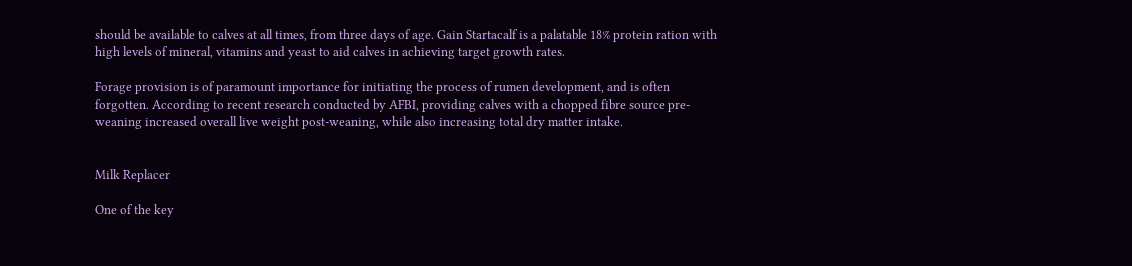should be available to calves at all times, from three days of age. Gain Startacalf is a palatable 18% protein ration with high levels of mineral, vitamins and yeast to aid calves in achieving target growth rates.

Forage provision is of paramount importance for initiating the process of rumen development, and is often forgotten. According to recent research conducted by AFBI, providing calves with a chopped fibre source pre-weaning increased overall live weight post-weaning, while also increasing total dry matter intake.


Milk Replacer

One of the key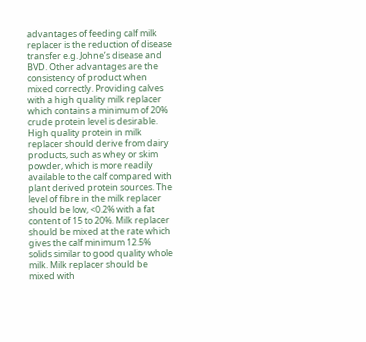advantages of feeding calf milk replacer is the reduction of disease transfer e.g. Johne’s disease and BVD. Other advantages are the consistency of product when mixed correctly. Providing calves with a high quality milk replacer which contains a minimum of 20% crude protein level is desirable. High quality protein in milk replacer should derive from dairy products, such as whey or skim powder, which is more readily available to the calf compared with plant derived protein sources. The level of fibre in the milk replacer should be low, <0.2% with a fat content of 15 to 20%. Milk replacer should be mixed at the rate which gives the calf minimum 12.5% solids similar to good quality whole milk. Milk replacer should be mixed with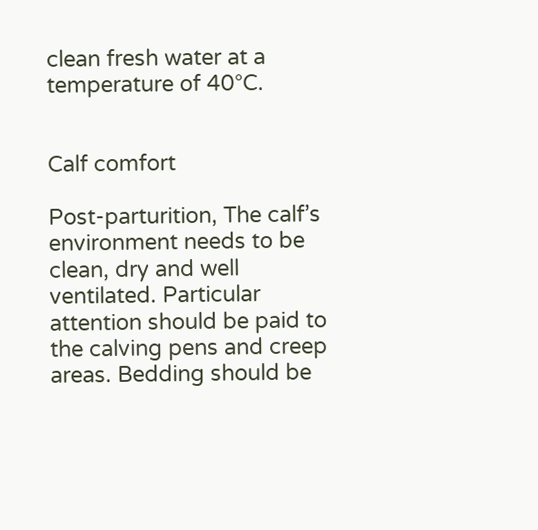clean fresh water at a temperature of 40°C.


Calf comfort

Post-parturition, The calf’s environment needs to be clean, dry and well ventilated. Particular attention should be paid to the calving pens and creep areas. Bedding should be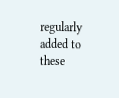regularly added to these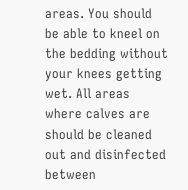areas. You should be able to kneel on the bedding without your knees getting wet. All areas where calves are should be cleaned out and disinfected between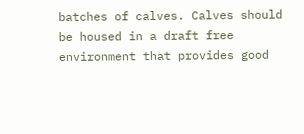batches of calves. Calves should be housed in a draft free environment that provides good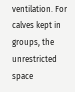ventilation. For calves kept in groups, the unrestricted space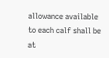allowance available to each calf shall be at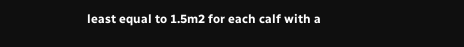least equal to 1.5m2 for each calf with a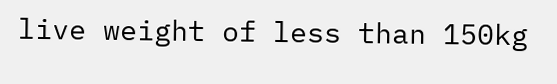live weight of less than 150kg